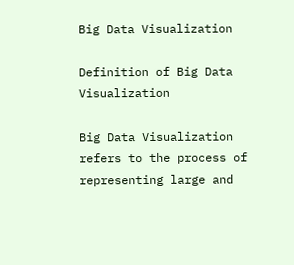Big Data Visualization

Definition of Big Data Visualization

Big Data Visualization refers to the process of representing large and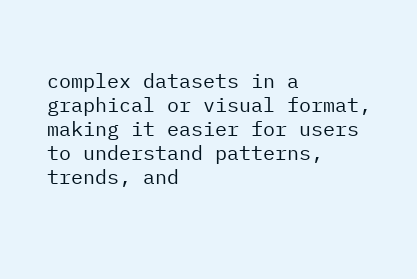complex datasets in a graphical or visual format, making it easier for users to understand patterns, trends, and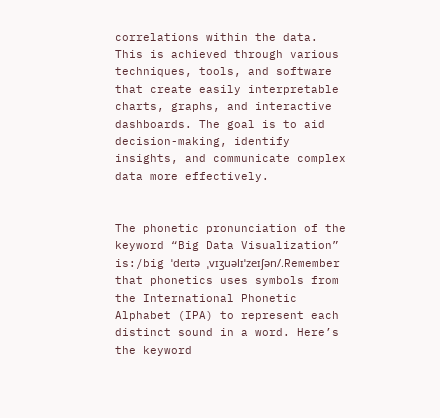correlations within the data. This is achieved through various techniques, tools, and software that create easily interpretable charts, graphs, and interactive dashboards. The goal is to aid decision-making, identify insights, and communicate complex data more effectively.


The phonetic pronunciation of the keyword “Big Data Visualization” is:/big ˈdeɪtə ˌvɪʒuəlɪˈzeɪʃən/.Remember that phonetics uses symbols from the International Phonetic Alphabet (IPA) to represent each distinct sound in a word. Here’s the keyword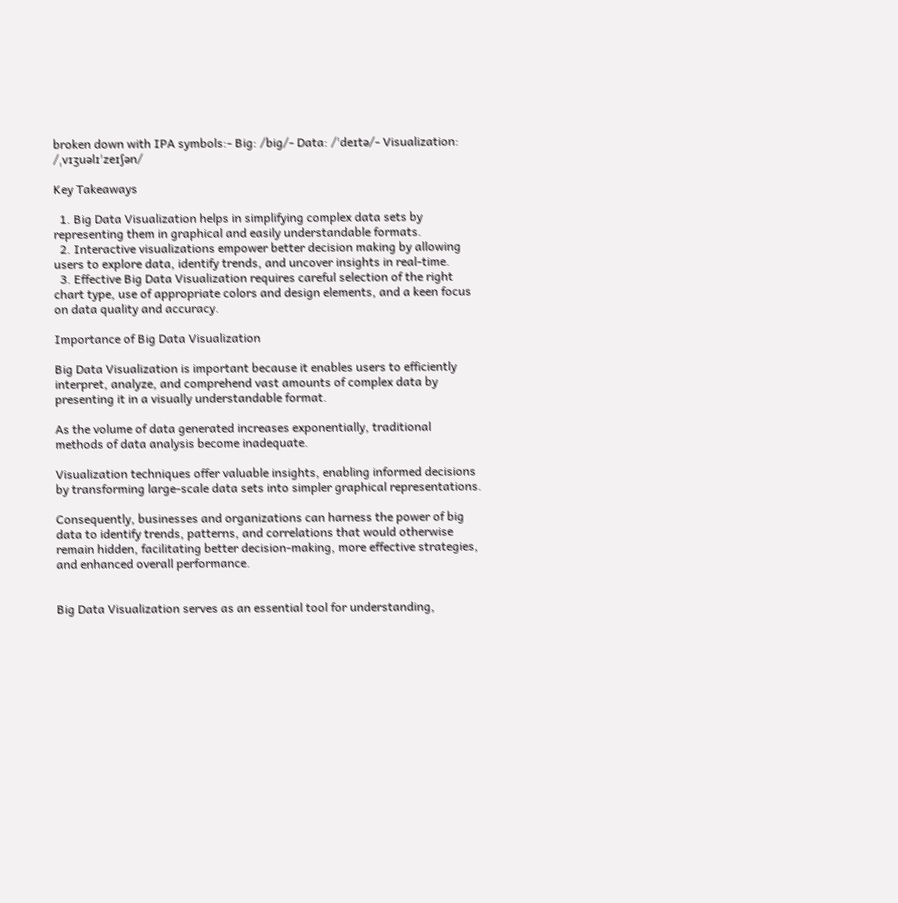broken down with IPA symbols:- Big: /big/- Data: /ˈdeɪtə/- Visualization: /ˌvɪʒuəlɪˈzeɪʃən/

Key Takeaways

  1. Big Data Visualization helps in simplifying complex data sets by representing them in graphical and easily understandable formats.
  2. Interactive visualizations empower better decision making by allowing users to explore data, identify trends, and uncover insights in real-time.
  3. Effective Big Data Visualization requires careful selection of the right chart type, use of appropriate colors and design elements, and a keen focus on data quality and accuracy.

Importance of Big Data Visualization

Big Data Visualization is important because it enables users to efficiently interpret, analyze, and comprehend vast amounts of complex data by presenting it in a visually understandable format.

As the volume of data generated increases exponentially, traditional methods of data analysis become inadequate.

Visualization techniques offer valuable insights, enabling informed decisions by transforming large-scale data sets into simpler graphical representations.

Consequently, businesses and organizations can harness the power of big data to identify trends, patterns, and correlations that would otherwise remain hidden, facilitating better decision-making, more effective strategies, and enhanced overall performance.


Big Data Visualization serves as an essential tool for understanding,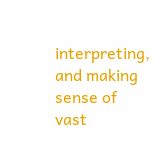interpreting, and making sense of vast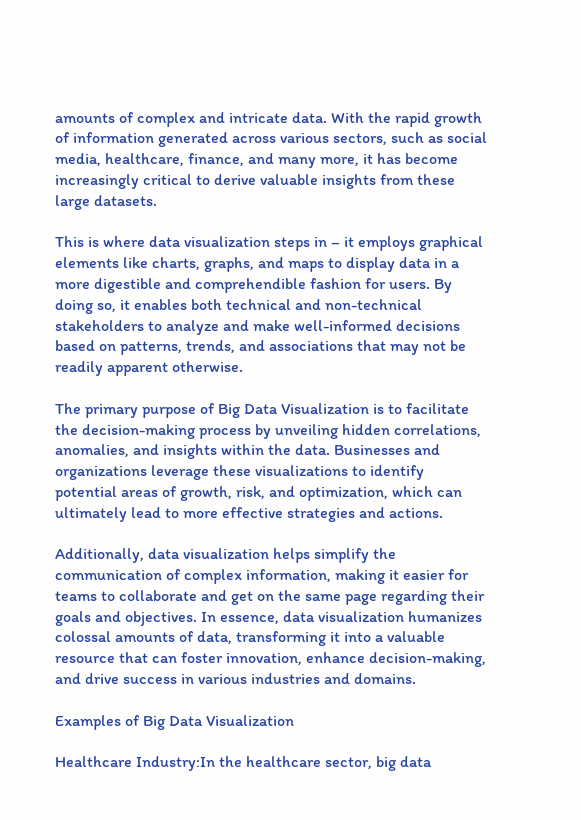amounts of complex and intricate data. With the rapid growth of information generated across various sectors, such as social media, healthcare, finance, and many more, it has become increasingly critical to derive valuable insights from these large datasets.

This is where data visualization steps in – it employs graphical elements like charts, graphs, and maps to display data in a more digestible and comprehendible fashion for users. By doing so, it enables both technical and non-technical stakeholders to analyze and make well-informed decisions based on patterns, trends, and associations that may not be readily apparent otherwise.

The primary purpose of Big Data Visualization is to facilitate the decision-making process by unveiling hidden correlations, anomalies, and insights within the data. Businesses and organizations leverage these visualizations to identify potential areas of growth, risk, and optimization, which can ultimately lead to more effective strategies and actions.

Additionally, data visualization helps simplify the communication of complex information, making it easier for teams to collaborate and get on the same page regarding their goals and objectives. In essence, data visualization humanizes colossal amounts of data, transforming it into a valuable resource that can foster innovation, enhance decision-making, and drive success in various industries and domains.

Examples of Big Data Visualization

Healthcare Industry:In the healthcare sector, big data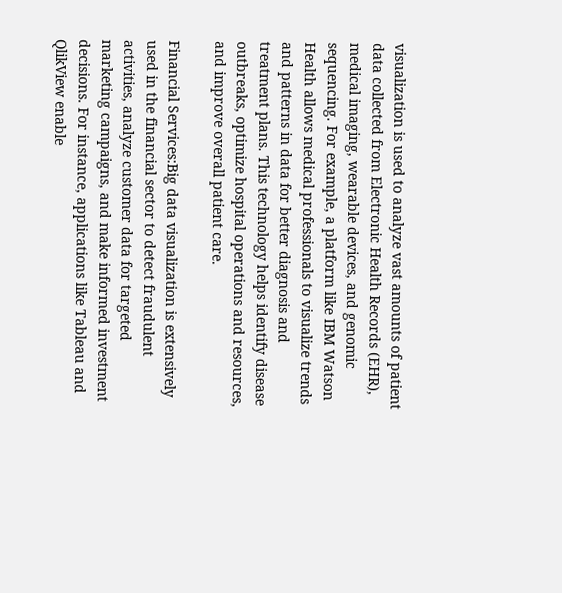visualization is used to analyze vast amounts of patient data collected from Electronic Health Records (EHR), medical imaging, wearable devices, and genomic sequencing. For example, a platform like IBM Watson Health allows medical professionals to visualize trends and patterns in data for better diagnosis and treatment plans. This technology helps identify disease outbreaks, optimize hospital operations and resources, and improve overall patient care.

Financial Services:Big data visualization is extensively used in the financial sector to detect fraudulent activities, analyze customer data for targeted marketing campaigns, and make informed investment decisions. For instance, applications like Tableau and QlikView enable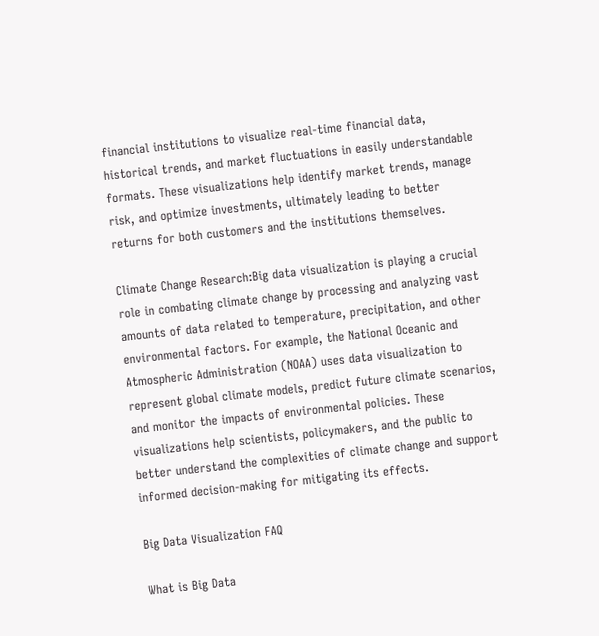financial institutions to visualize real-time financial data, historical trends, and market fluctuations in easily understandable formats. These visualizations help identify market trends, manage risk, and optimize investments, ultimately leading to better returns for both customers and the institutions themselves.

Climate Change Research:Big data visualization is playing a crucial role in combating climate change by processing and analyzing vast amounts of data related to temperature, precipitation, and other environmental factors. For example, the National Oceanic and Atmospheric Administration (NOAA) uses data visualization to represent global climate models, predict future climate scenarios, and monitor the impacts of environmental policies. These visualizations help scientists, policymakers, and the public to better understand the complexities of climate change and support informed decision-making for mitigating its effects.

Big Data Visualization FAQ

What is Big Data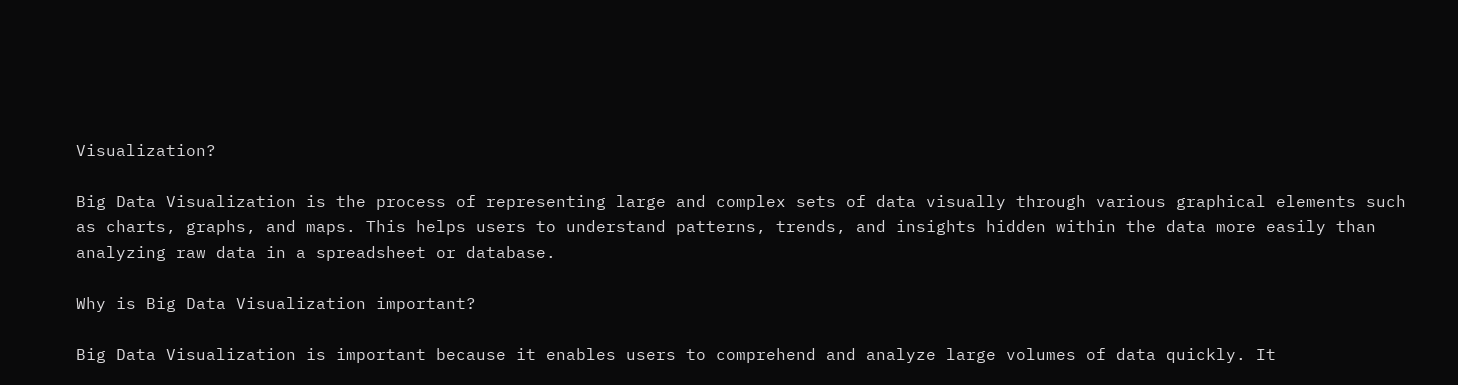Visualization?

Big Data Visualization is the process of representing large and complex sets of data visually through various graphical elements such as charts, graphs, and maps. This helps users to understand patterns, trends, and insights hidden within the data more easily than analyzing raw data in a spreadsheet or database.

Why is Big Data Visualization important?

Big Data Visualization is important because it enables users to comprehend and analyze large volumes of data quickly. It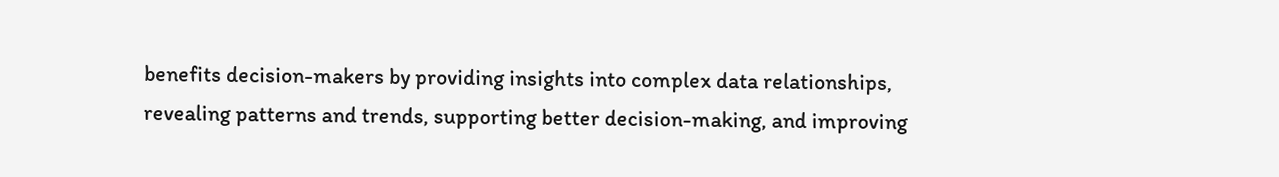benefits decision-makers by providing insights into complex data relationships, revealing patterns and trends, supporting better decision-making, and improving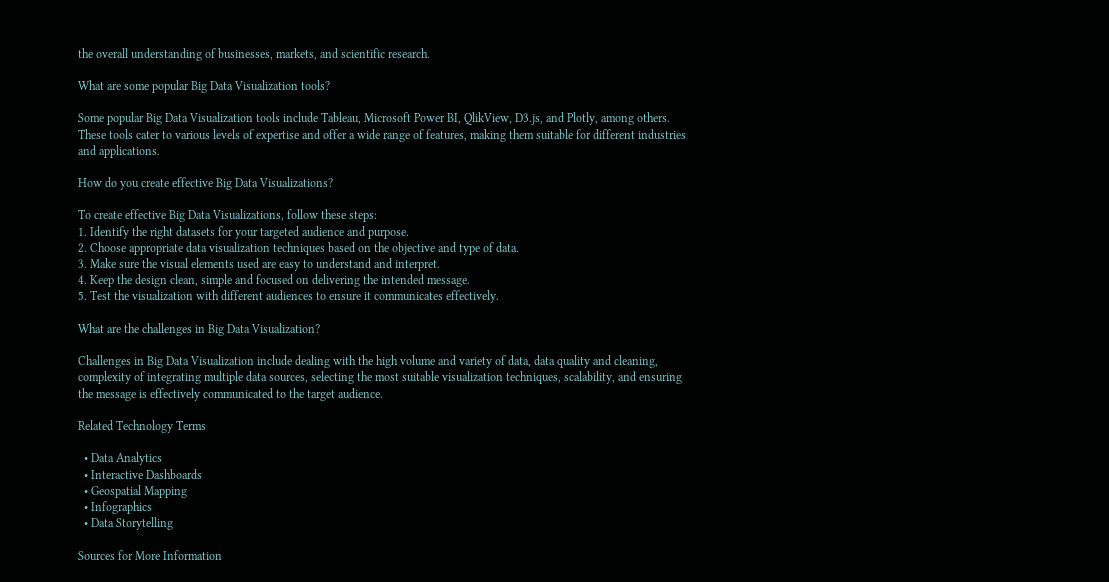the overall understanding of businesses, markets, and scientific research.

What are some popular Big Data Visualization tools?

Some popular Big Data Visualization tools include Tableau, Microsoft Power BI, QlikView, D3.js, and Plotly, among others. These tools cater to various levels of expertise and offer a wide range of features, making them suitable for different industries and applications.

How do you create effective Big Data Visualizations?

To create effective Big Data Visualizations, follow these steps:
1. Identify the right datasets for your targeted audience and purpose.
2. Choose appropriate data visualization techniques based on the objective and type of data.
3. Make sure the visual elements used are easy to understand and interpret.
4. Keep the design clean, simple and focused on delivering the intended message.
5. Test the visualization with different audiences to ensure it communicates effectively.

What are the challenges in Big Data Visualization?

Challenges in Big Data Visualization include dealing with the high volume and variety of data, data quality and cleaning, complexity of integrating multiple data sources, selecting the most suitable visualization techniques, scalability, and ensuring the message is effectively communicated to the target audience.

Related Technology Terms

  • Data Analytics
  • Interactive Dashboards
  • Geospatial Mapping
  • Infographics
  • Data Storytelling

Sources for More Information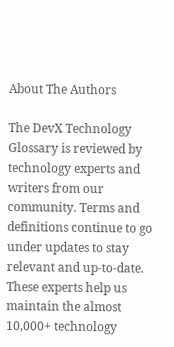About The Authors

The DevX Technology Glossary is reviewed by technology experts and writers from our community. Terms and definitions continue to go under updates to stay relevant and up-to-date. These experts help us maintain the almost 10,000+ technology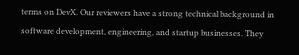terms on DevX. Our reviewers have a strong technical background in software development, engineering, and startup businesses. They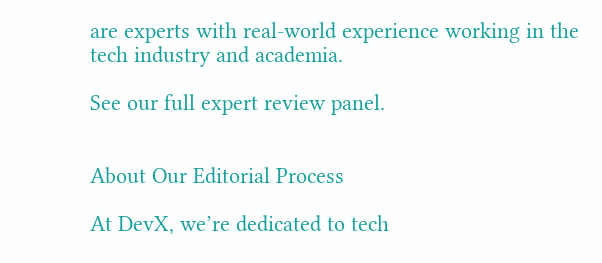are experts with real-world experience working in the tech industry and academia.

See our full expert review panel.


About Our Editorial Process

At DevX, we’re dedicated to tech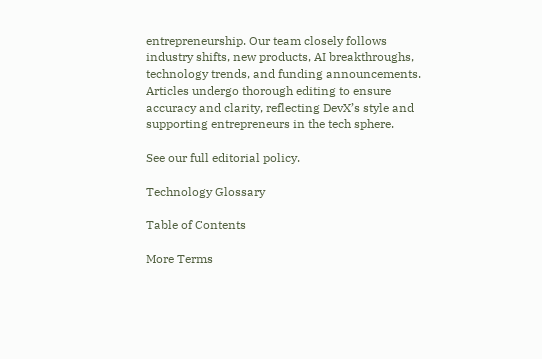entrepreneurship. Our team closely follows industry shifts, new products, AI breakthroughs, technology trends, and funding announcements. Articles undergo thorough editing to ensure accuracy and clarity, reflecting DevX’s style and supporting entrepreneurs in the tech sphere.

See our full editorial policy.

Technology Glossary

Table of Contents

More Terms